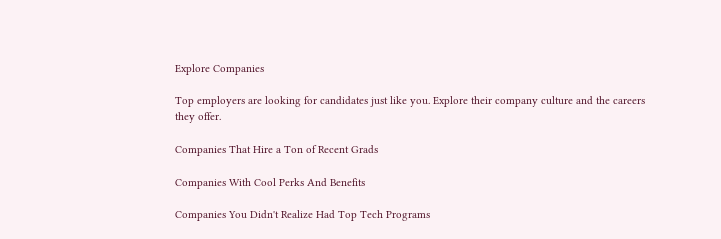Explore Companies

Top employers are looking for candidates just like you. Explore their company culture and the careers they offer.

Companies That Hire a Ton of Recent Grads

Companies With Cool Perks And Benefits

Companies You Didn't Realize Had Top Tech Programs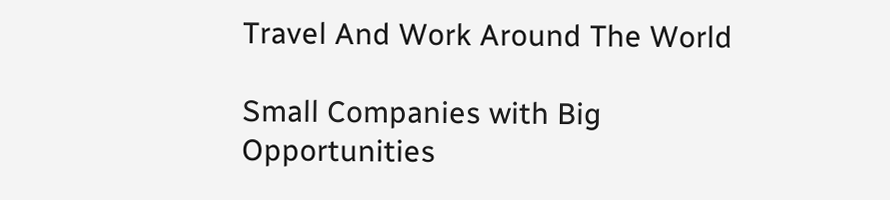Travel And Work Around The World

Small Companies with Big Opportunities